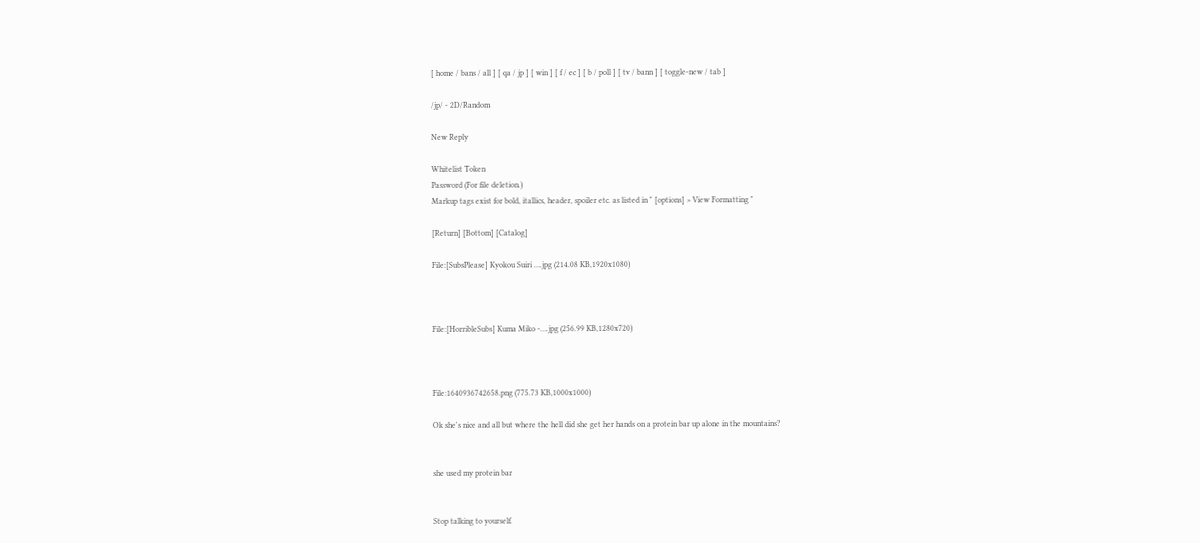[ home / bans / all ] [ qa / jp ] [ win ] [ f / ec ] [ b / poll ] [ tv / bann ] [ toggle-new / tab ]

/jp/ - 2D/Random

New Reply

Whitelist Token
Password (For file deletion.)
Markup tags exist for bold, itallics, header, spoiler etc. as listed in " [options] > View Formatting "

[Return] [Bottom] [Catalog]

File:[SubsPlease] Kyokou Suiri ….jpg (214.08 KB,1920x1080)



File:[HorribleSubs] Kuma Miko -….jpg (256.99 KB,1280x720)



File:1640936742658.png (775.73 KB,1000x1000)

Ok she's nice and all but where the hell did she get her hands on a protein bar up alone in the mountains?


she used my protein bar


Stop talking to yourself.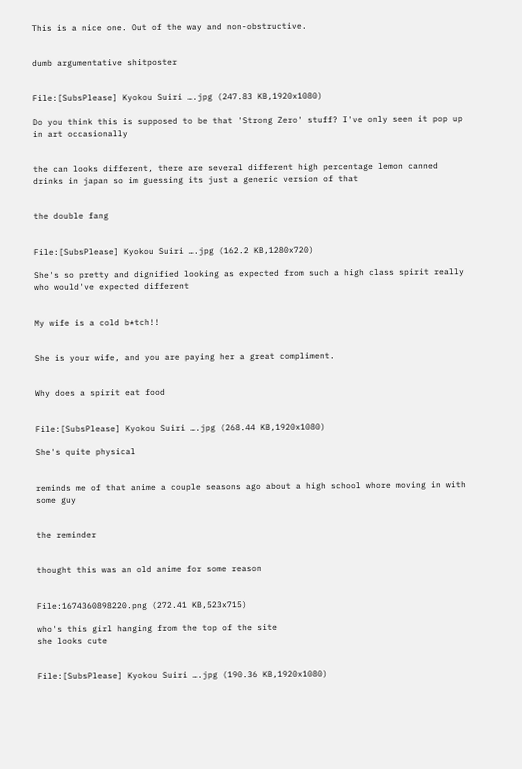This is a nice one. Out of the way and non-obstructive.


dumb argumentative shitposter


File:[SubsPlease] Kyokou Suiri ….jpg (247.83 KB,1920x1080)

Do you think this is supposed to be that 'Strong Zero' stuff? I've only seen it pop up in art occasionally


the can looks different, there are several different high percentage lemon canned drinks in japan so im guessing its just a generic version of that


the double fang


File:[SubsPlease] Kyokou Suiri ….jpg (162.2 KB,1280x720)

She's so pretty and dignified looking as expected from such a high class spirit really who would've expected different


My wife is a cold b*tch!!


She is your wife, and you are paying her a great compliment.


Why does a spirit eat food


File:[SubsPlease] Kyokou Suiri ….jpg (268.44 KB,1920x1080)

She's quite physical


reminds me of that anime a couple seasons ago about a high school whore moving in with some guy


the reminder


thought this was an old anime for some reason


File:1674360898220.png (272.41 KB,523x715)

who's this girl hanging from the top of the site
she looks cute


File:[SubsPlease] Kyokou Suiri ….jpg (190.36 KB,1920x1080)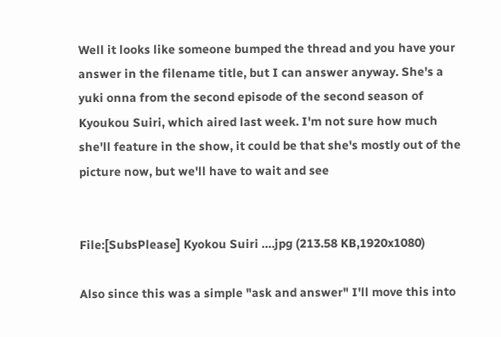Well it looks like someone bumped the thread and you have your answer in the filename title, but I can answer anyway. She's a yuki onna from the second episode of the second season of Kyoukou Suiri, which aired last week. I'm not sure how much she'll feature in the show, it could be that she's mostly out of the picture now, but we'll have to wait and see


File:[SubsPlease] Kyokou Suiri ….jpg (213.58 KB,1920x1080)

Also since this was a simple "ask and answer" I'll move this into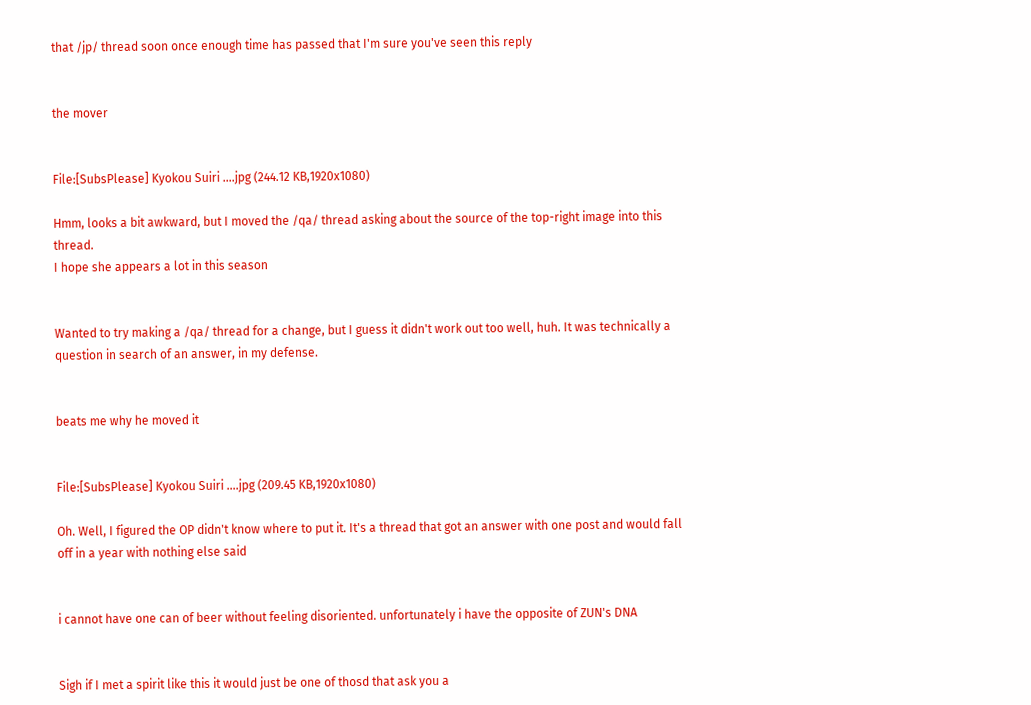that /jp/ thread soon once enough time has passed that I'm sure you've seen this reply


the mover


File:[SubsPlease] Kyokou Suiri ….jpg (244.12 KB,1920x1080)

Hmm, looks a bit awkward, but I moved the /qa/ thread asking about the source of the top-right image into this thread.
I hope she appears a lot in this season


Wanted to try making a /qa/ thread for a change, but I guess it didn't work out too well, huh. It was technically a question in search of an answer, in my defense.


beats me why he moved it


File:[SubsPlease] Kyokou Suiri ….jpg (209.45 KB,1920x1080)

Oh. Well, I figured the OP didn't know where to put it. It's a thread that got an answer with one post and would fall off in a year with nothing else said


i cannot have one can of beer without feeling disoriented. unfortunately i have the opposite of ZUN's DNA


Sigh if I met a spirit like this it would just be one of thosd that ask you a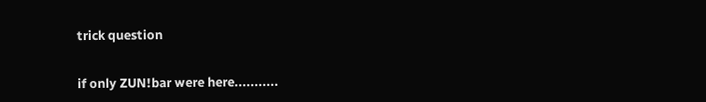trick question


if only ZUN!bar were here...........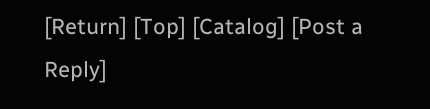[Return] [Top] [Catalog] [Post a Reply]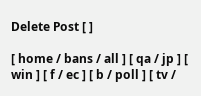Delete Post [ ]

[ home / bans / all ] [ qa / jp ] [ win ] [ f / ec ] [ b / poll ] [ tv /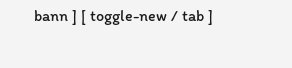bann ] [ toggle-new / tab ]